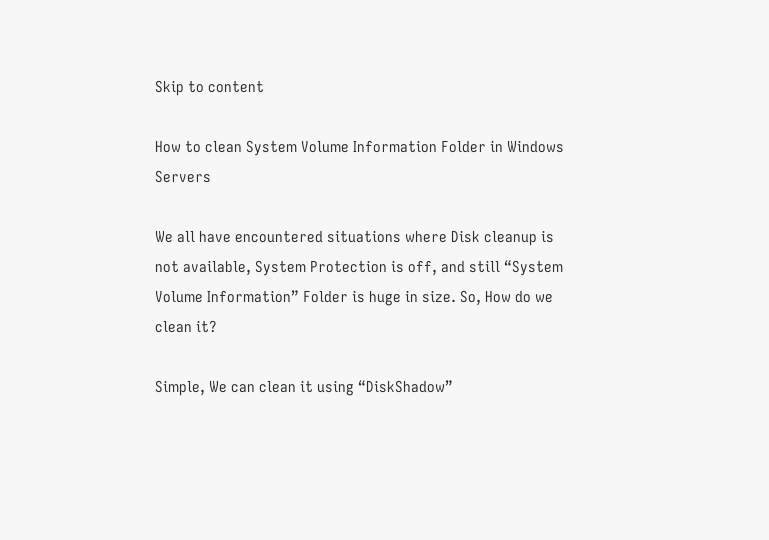Skip to content

How to clean System Volume Information Folder in Windows Servers

We all have encountered situations where Disk cleanup is not available, System Protection is off, and still “System Volume Information” Folder is huge in size. So, How do we clean it?

Simple, We can clean it using “DiskShadow”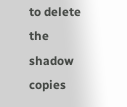to delete the shadow copies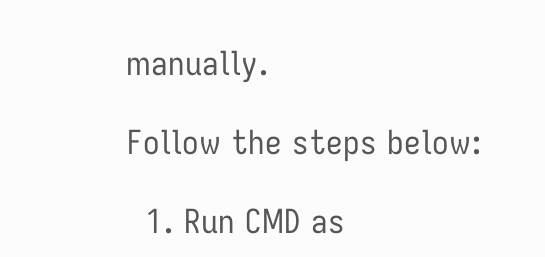manually.

Follow the steps below:

  1. Run CMD as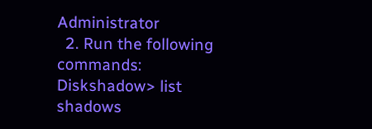Administrator
  2. Run the following commands:
Diskshadow> list shadows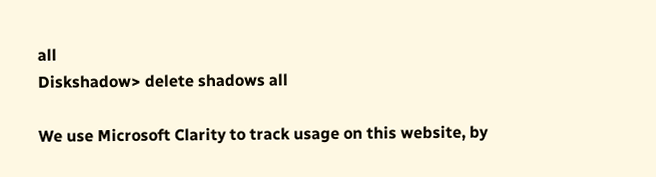all
Diskshadow> delete shadows all

We use Microsoft Clarity to track usage on this website, by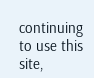continuing to use this site,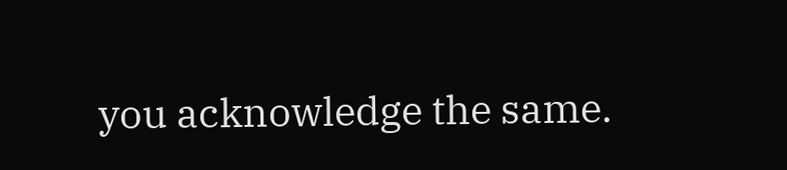you acknowledge the same.